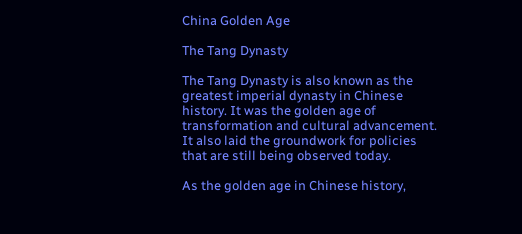China Golden Age

The Tang Dynasty

The Tang Dynasty is also known as the greatest imperial dynasty in Chinese history. It was the golden age of transformation and cultural advancement. It also laid the groundwork for policies that are still being observed today.

As the golden age in Chinese history,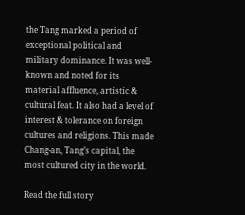the Tang marked a period of exceptional political and military dominance. It was well-known and noted for its material affluence, artistic & cultural feat. It also had a level of interest & tolerance on foreign cultures and religions. This made Chang-an, Tang’s capital, the most cultured city in the world.

Read the full story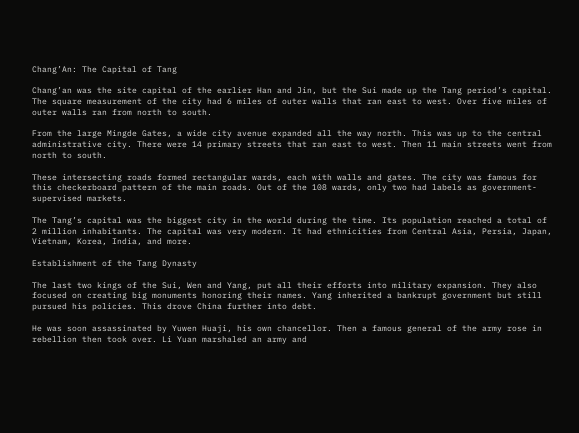Chang’An: The Capital of Tang

Chang’an was the site capital of the earlier Han and Jin, but the Sui made up the Tang period’s capital. The square measurement of the city had 6 miles of outer walls that ran east to west. Over five miles of outer walls ran from north to south.

From the large Mingde Gates, a wide city avenue expanded all the way north. This was up to the central administrative city. There were 14 primary streets that ran east to west. Then 11 main streets went from north to south.

These intersecting roads formed rectangular wards, each with walls and gates. The city was famous for this checkerboard pattern of the main roads. Out of the 108 wards, only two had labels as government-supervised markets.

The Tang’s capital was the biggest city in the world during the time. Its population reached a total of 2 million inhabitants. The capital was very modern. It had ethnicities from Central Asia, Persia, Japan, Vietnam, Korea, India, and more.

Establishment of the Tang Dynasty

The last two kings of the Sui, Wen and Yang, put all their efforts into military expansion. They also focused on creating big monuments honoring their names. Yang inherited a bankrupt government but still pursued his policies. This drove China further into debt.

He was soon assassinated by Yuwen Huaji, his own chancellor. Then a famous general of the army rose in rebellion then took over. Li Yuan marshaled an army and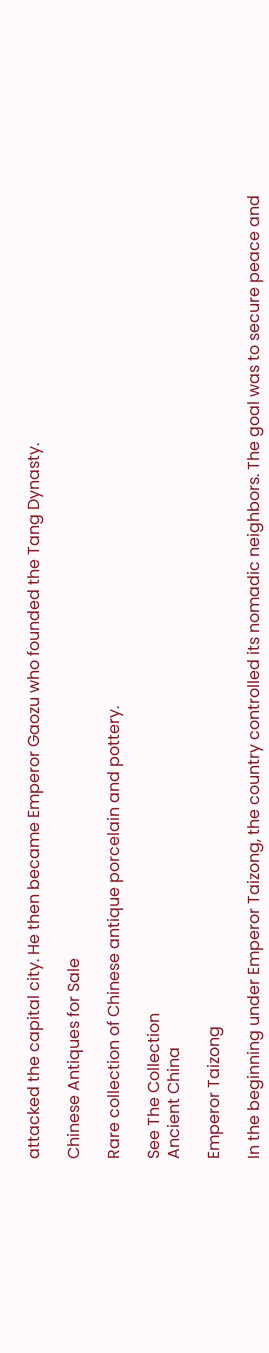attacked the capital city. He then became Emperor Gaozu who founded the Tang Dynasty.

Chinese Antiques for Sale

Rare collection of Chinese antique porcelain and pottery.

See The Collection
Ancient China

Emperor Taizong

In the beginning under Emperor Taizong, the country controlled its nomadic neighbors. The goal was to secure peace and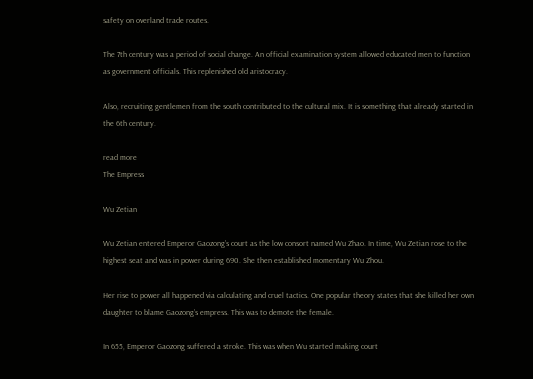safety on overland trade routes.

The 7th century was a period of social change. An official examination system allowed educated men to function as government officials. This replenished old aristocracy.

Also, recruiting gentlemen from the south contributed to the cultural mix. It is something that already started in the 6th century.

read more
The Empress

Wu Zetian

Wu Zetian entered Emperor Gaozong’s court as the low consort named Wu Zhao. In time, Wu Zetian rose to the highest seat and was in power during 690. She then established momentary Wu Zhou.

Her rise to power all happened via calculating and cruel tactics. One popular theory states that she killed her own daughter to blame Gaozong’s empress. This was to demote the female.

In 655, Emperor Gaozong suffered a stroke. This was when Wu started making court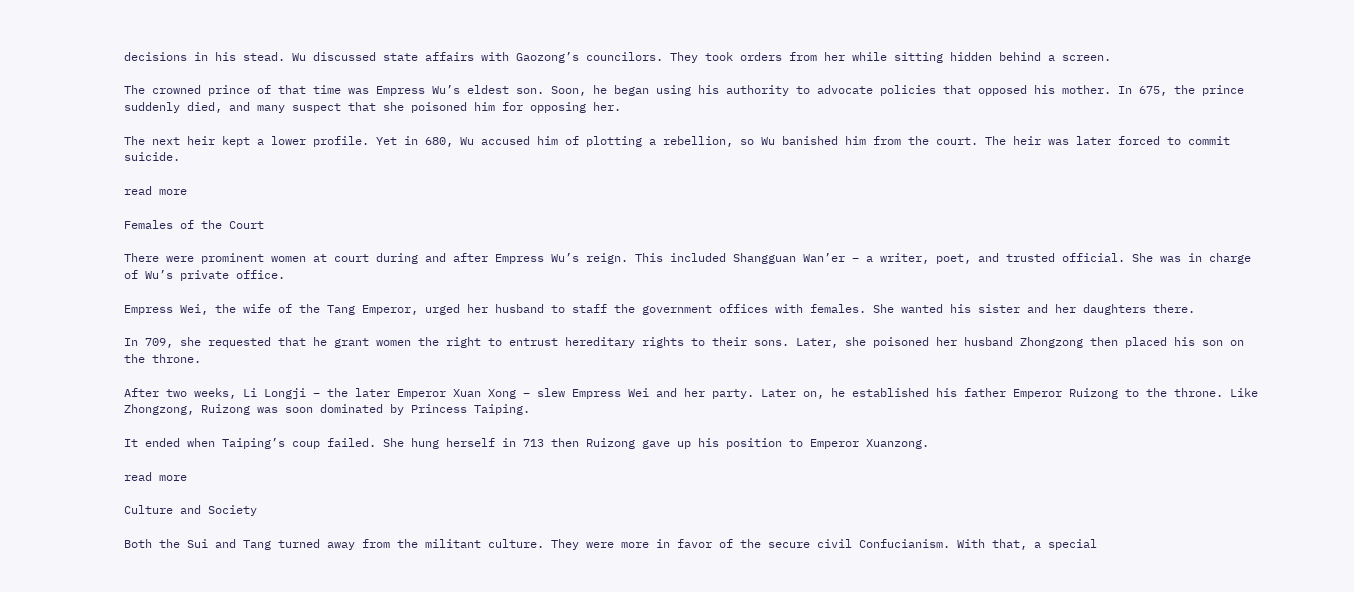decisions in his stead. Wu discussed state affairs with Gaozong’s councilors. They took orders from her while sitting hidden behind a screen.

The crowned prince of that time was Empress Wu’s eldest son. Soon, he began using his authority to advocate policies that opposed his mother. In 675, the prince suddenly died, and many suspect that she poisoned him for opposing her.

The next heir kept a lower profile. Yet in 680, Wu accused him of plotting a rebellion, so Wu banished him from the court. The heir was later forced to commit suicide.

read more

Females of the Court

There were prominent women at court during and after Empress Wu’s reign. This included Shangguan Wan’er – a writer, poet, and trusted official. She was in charge of Wu’s private office.

Empress Wei, the wife of the Tang Emperor, urged her husband to staff the government offices with females. She wanted his sister and her daughters there.

In 709, she requested that he grant women the right to entrust hereditary rights to their sons. Later, she poisoned her husband Zhongzong then placed his son on the throne.

After two weeks, Li Longji – the later Emperor Xuan Xong – slew Empress Wei and her party. Later on, he established his father Emperor Ruizong to the throne. Like Zhongzong, Ruizong was soon dominated by Princess Taiping.

It ended when Taiping’s coup failed. She hung herself in 713 then Ruizong gave up his position to Emperor Xuanzong.

read more

Culture and Society

Both the Sui and Tang turned away from the militant culture. They were more in favor of the secure civil Confucianism. With that, a special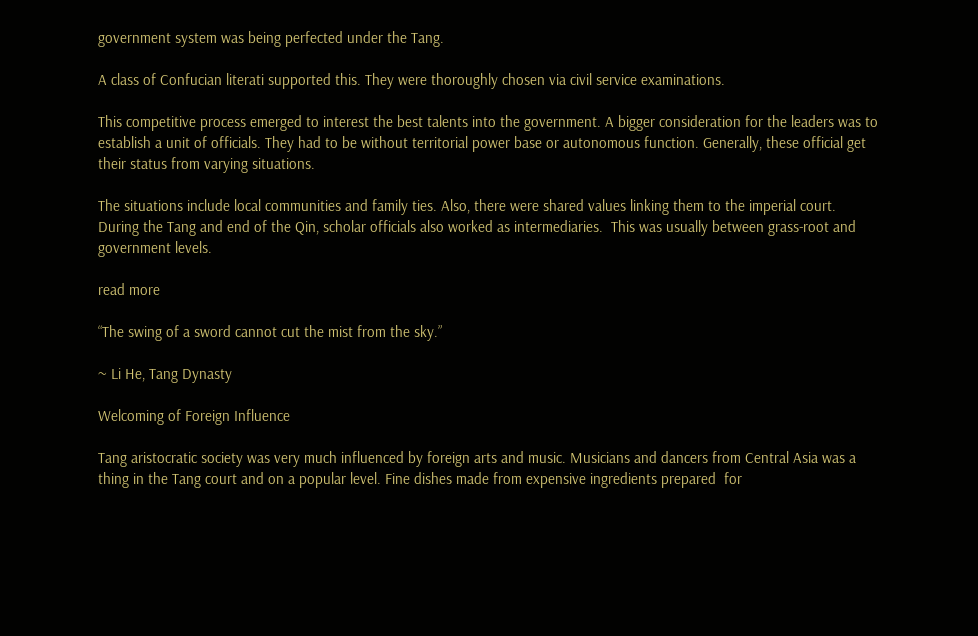government system was being perfected under the Tang.

A class of Confucian literati supported this. They were thoroughly chosen via civil service examinations.

This competitive process emerged to interest the best talents into the government. A bigger consideration for the leaders was to establish a unit of officials. They had to be without territorial power base or autonomous function. Generally, these official get their status from varying situations.

The situations include local communities and family ties. Also, there were shared values linking them to the imperial court. During the Tang and end of the Qin, scholar officials also worked as intermediaries.  This was usually between grass-root and government levels.

read more

“The swing of a sword cannot cut the mist from the sky.”

~ Li He, Tang Dynasty

Welcoming of Foreign Influence

Tang aristocratic society was very much influenced by foreign arts and music. Musicians and dancers from Central Asia was a thing in the Tang court and on a popular level. Fine dishes made from expensive ingredients prepared  for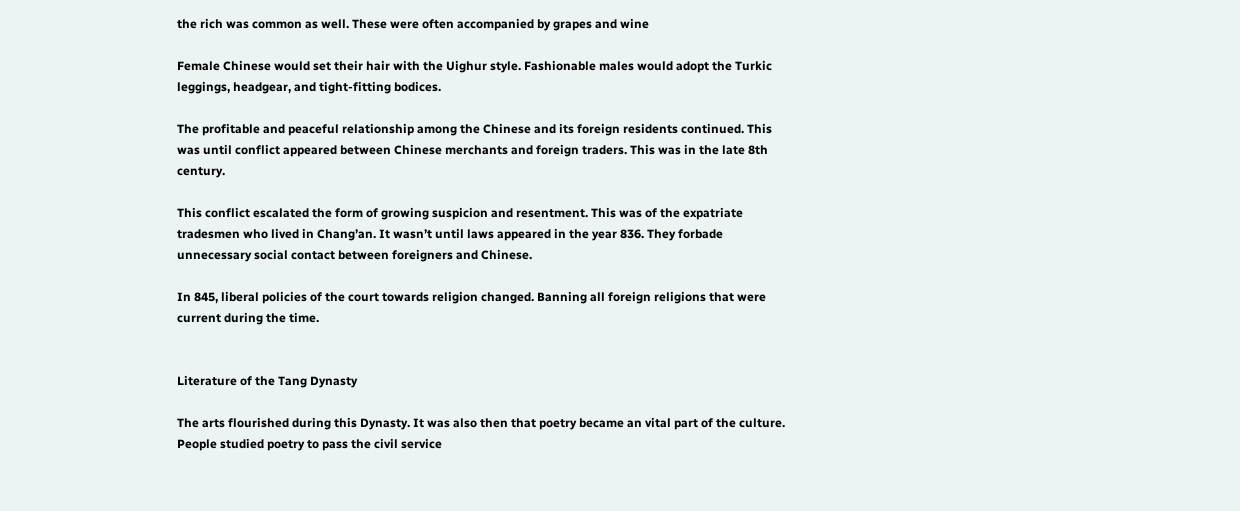the rich was common as well. These were often accompanied by grapes and wine

Female Chinese would set their hair with the Uighur style. Fashionable males would adopt the Turkic leggings, headgear, and tight-fitting bodices.

The profitable and peaceful relationship among the Chinese and its foreign residents continued. This was until conflict appeared between Chinese merchants and foreign traders. This was in the late 8th century.

This conflict escalated the form of growing suspicion and resentment. This was of the expatriate tradesmen who lived in Chang’an. It wasn’t until laws appeared in the year 836. They forbade unnecessary social contact between foreigners and Chinese.

In 845, liberal policies of the court towards religion changed. Banning all foreign religions that were current during the time.


Literature of the Tang Dynasty

The arts flourished during this Dynasty. It was also then that poetry became an vital part of the culture. People studied poetry to pass the civil service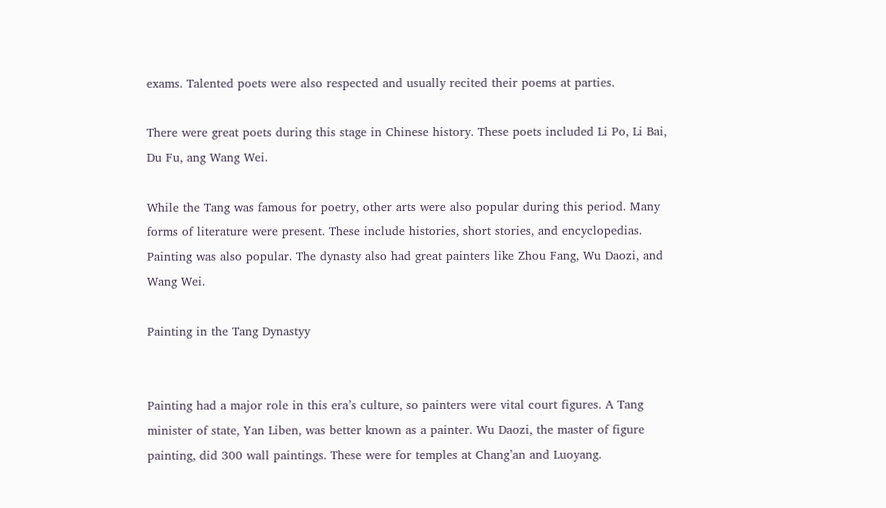exams. Talented poets were also respected and usually recited their poems at parties.

There were great poets during this stage in Chinese history. These poets included Li Po, Li Bai, Du Fu, ang Wang Wei.

While the Tang was famous for poetry, other arts were also popular during this period. Many forms of literature were present. These include histories, short stories, and encyclopedias. Painting was also popular. The dynasty also had great painters like Zhou Fang, Wu Daozi, and  Wang Wei.

Painting in the Tang Dynastyy


Painting had a major role in this era’s culture, so painters were vital court figures. A Tang minister of state, Yan Liben, was better known as a painter. Wu Daozi, the master of figure painting, did 300 wall paintings. These were for temples at Chang’an and Luoyang.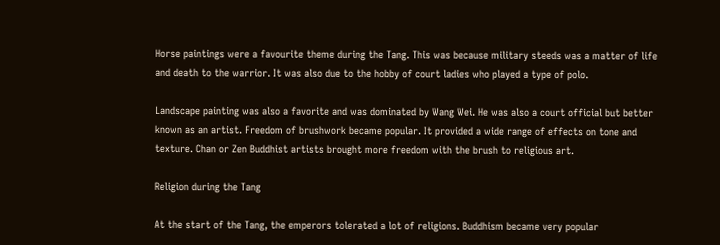Horse paintings were a favourite theme during the Tang. This was because military steeds was a matter of life and death to the warrior. It was also due to the hobby of court ladies who played a type of polo.

Landscape painting was also a favorite and was dominated by Wang Wei. He was also a court official but better known as an artist. Freedom of brushwork became popular. It provided a wide range of effects on tone and texture. Chan or Zen Buddhist artists brought more freedom with the brush to religious art.

Religion during the Tang

At the start of the Tang, the emperors tolerated a lot of religions. Buddhism became very popular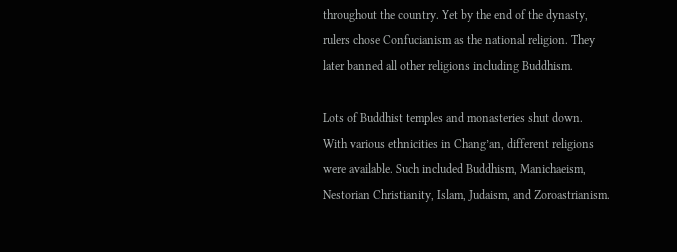throughout the country. Yet by the end of the dynasty, rulers chose Confucianism as the national religion. They later banned all other religions including Buddhism.

Lots of Buddhist temples and monasteries shut down.  With various ethnicities in Chang’an, different religions were available. Such included Buddhism, Manichaeism, Nestorian Christianity, Islam, Judaism, and Zoroastrianism.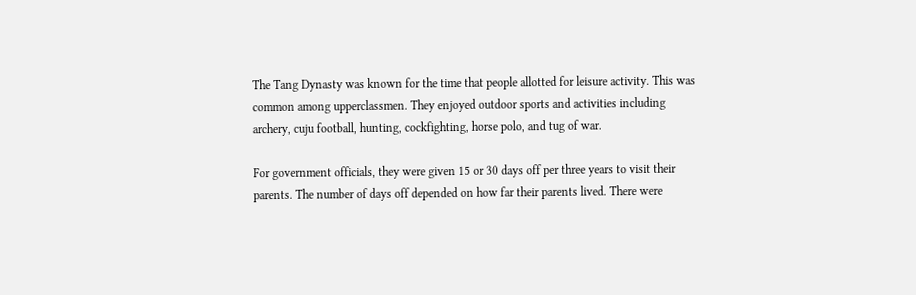The Tang Dynasty was known for the time that people allotted for leisure activity. This was common among upperclassmen. They enjoyed outdoor sports and activities including archery, cuju football, hunting, cockfighting, horse polo, and tug of war.

For government officials, they were given 15 or 30 days off per three years to visit their parents. The number of days off depended on how far their parents lived. There were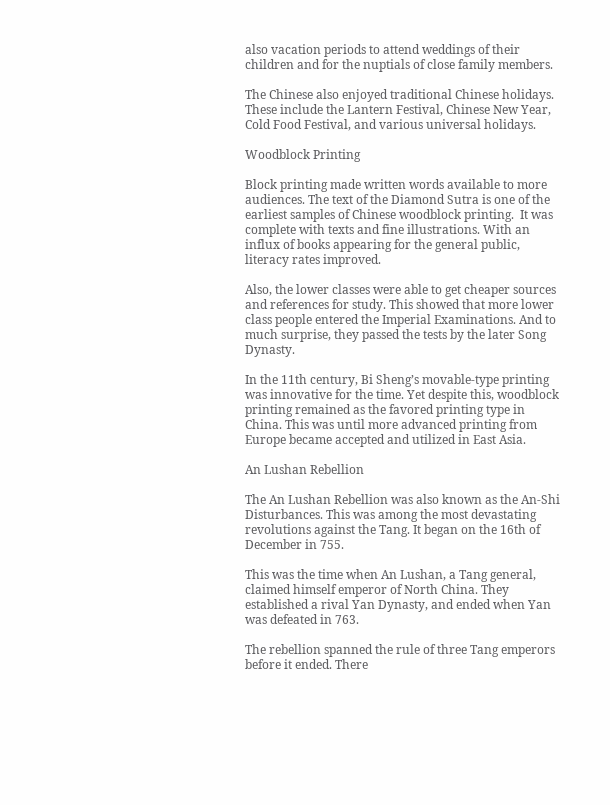also vacation periods to attend weddings of their children and for the nuptials of close family members.

The Chinese also enjoyed traditional Chinese holidays. These include the Lantern Festival, Chinese New Year, Cold Food Festival, and various universal holidays.

Woodblock Printing

Block printing made written words available to more audiences. The text of the Diamond Sutra is one of the earliest samples of Chinese woodblock printing.  It was complete with texts and fine illustrations. With an influx of books appearing for the general public, literacy rates improved.

Also, the lower classes were able to get cheaper sources and references for study. This showed that more lower class people entered the Imperial Examinations. And to much surprise, they passed the tests by the later Song Dynasty.

In the 11th century, Bi Sheng’s movable-type printing was innovative for the time. Yet despite this, woodblock printing remained as the favored printing type in China. This was until more advanced printing from Europe became accepted and utilized in East Asia.

An Lushan Rebellion

The An Lushan Rebellion was also known as the An-Shi Disturbances. This was among the most devastating revolutions against the Tang. It began on the 16th of December in 755.

This was the time when An Lushan, a Tang general, claimed himself emperor of North China. They established a rival Yan Dynasty, and ended when Yan was defeated in 763.

The rebellion spanned the rule of three Tang emperors before it ended. There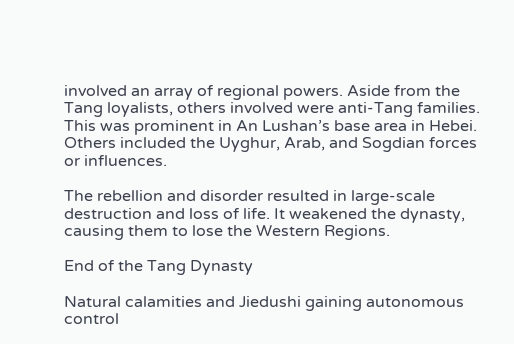involved an array of regional powers. Aside from the Tang loyalists, others involved were anti-Tang families. This was prominent in An Lushan’s base area in Hebei. Others included the Uyghur, Arab, and Sogdian forces or influences.

The rebellion and disorder resulted in large-scale destruction and loss of life. It weakened the dynasty, causing them to lose the Western Regions.

End of the Tang Dynasty

Natural calamities and Jiedushi gaining autonomous control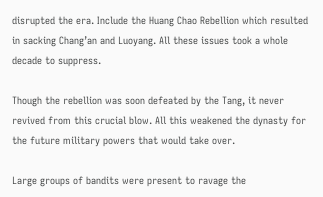disrupted the era. Include the Huang Chao Rebellion which resulted in sacking Chang’an and Luoyang. All these issues took a whole decade to suppress.

Though the rebellion was soon defeated by the Tang, it never revived from this crucial blow. All this weakened the dynasty for the future military powers that would take over.

Large groups of bandits were present to ravage the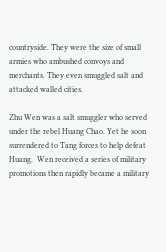countryside. They were the size of small armies who ambushed convoys and merchants. They even smuggled salt and attacked walled cities.

Zhu Wen was a salt smuggler who served under the rebel Huang Chao. Yet he soon surrendered to Tang forces to help defeat Huang.  Wen received a series of military promotions then rapidly became a military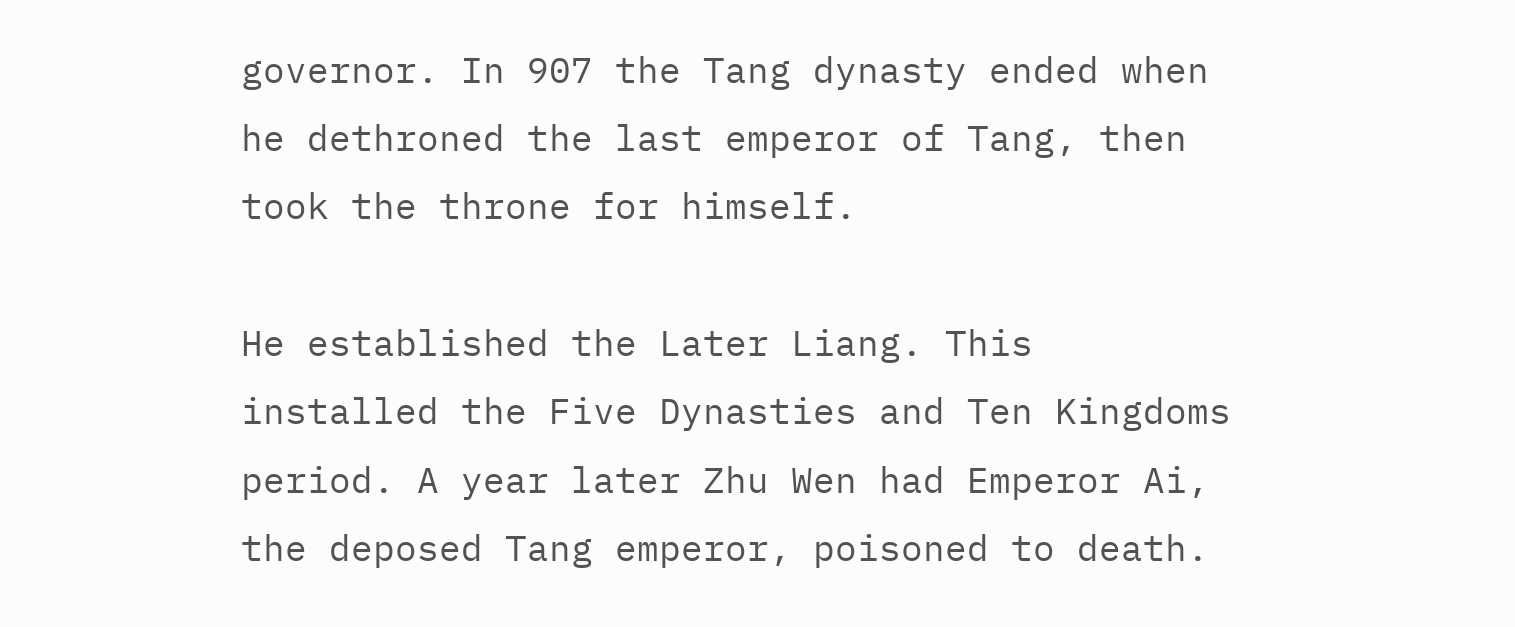governor. In 907 the Tang dynasty ended when he dethroned the last emperor of Tang, then took the throne for himself.

He established the Later Liang. This installed the Five Dynasties and Ten Kingdoms period. A year later Zhu Wen had Emperor Ai, the deposed Tang emperor, poisoned to death.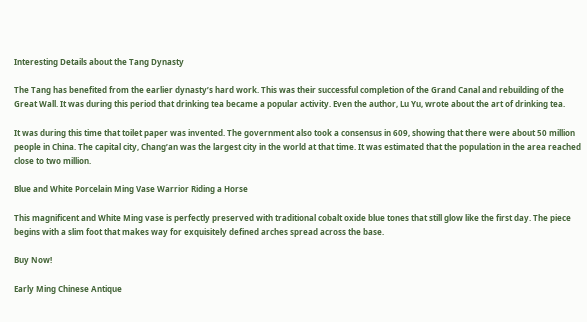Interesting Details about the Tang Dynasty

The Tang has benefited from the earlier dynasty’s hard work. This was their successful completion of the Grand Canal and rebuilding of the Great Wall. It was during this period that drinking tea became a popular activity. Even the author, Lu Yu, wrote about the art of drinking tea.

It was during this time that toilet paper was invented. The government also took a consensus in 609, showing that there were about 50 million people in China. The capital city, Chang’an was the largest city in the world at that time. It was estimated that the population in the area reached close to two million.

Blue and White Porcelain Ming Vase Warrior Riding a Horse

This magnificent and White Ming vase is perfectly preserved with traditional cobalt oxide blue tones that still glow like the first day. The piece begins with a slim foot that makes way for exquisitely defined arches spread across the base.

Buy Now!

Early Ming Chinese Antique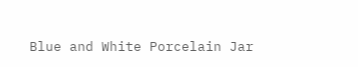Blue and White Porcelain Jar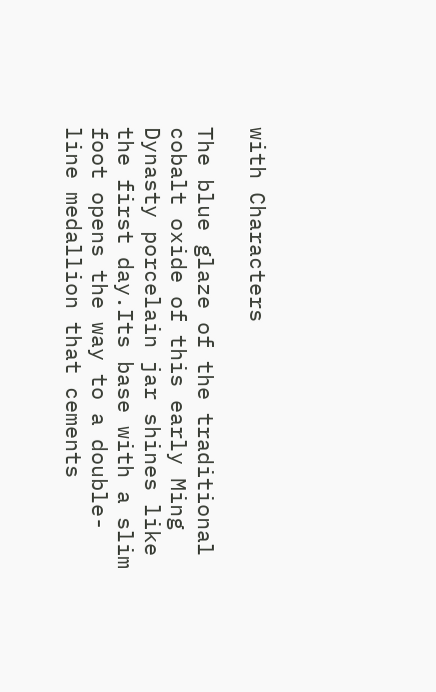with Characters

The blue glaze of the traditional cobalt oxide of this early Ming Dynasty porcelain jar shines like the first day.Its base with a slim foot opens the way to a double-line medallion that cements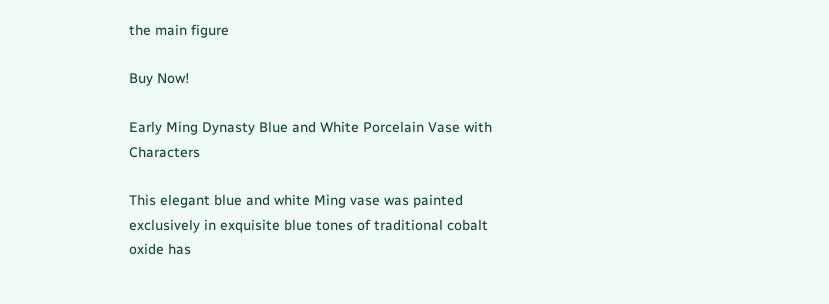the main figure

Buy Now!

Early Ming Dynasty Blue and White Porcelain Vase with Characters

This elegant blue and white Ming vase was painted exclusively in exquisite blue tones of traditional cobalt oxide has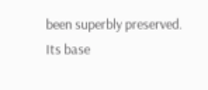been superbly preserved. Its base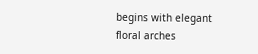begins with elegant floral arches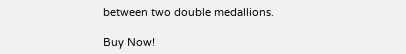between two double medallions.

Buy Now!